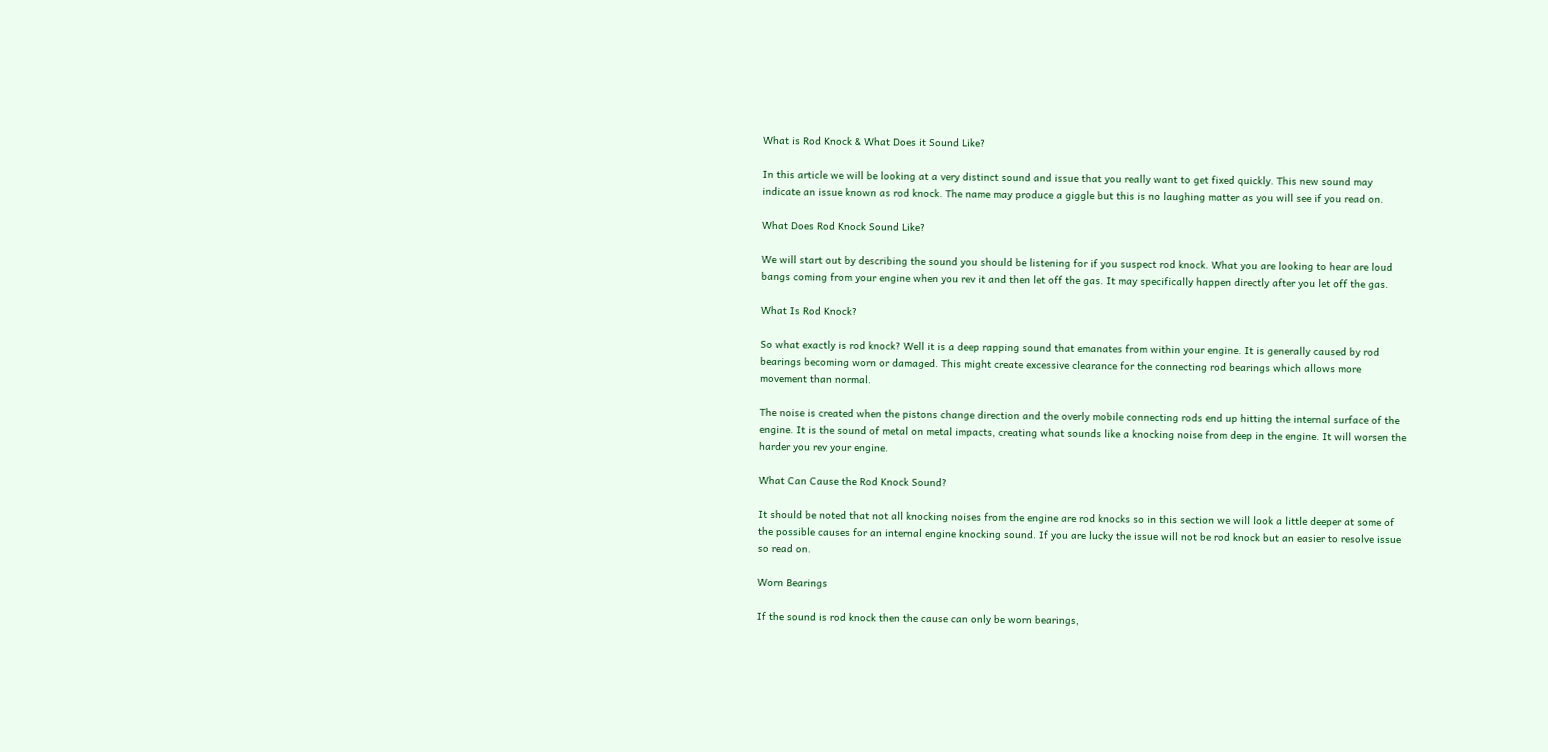What is Rod Knock & What Does it Sound Like?

In this article we will be looking at a very distinct sound and issue that you really want to get fixed quickly. This new sound may indicate an issue known as rod knock. The name may produce a giggle but this is no laughing matter as you will see if you read on.

What Does Rod Knock Sound Like?

We will start out by describing the sound you should be listening for if you suspect rod knock. What you are looking to hear are loud bangs coming from your engine when you rev it and then let off the gas. It may specifically happen directly after you let off the gas.

What Is Rod Knock?

So what exactly is rod knock? Well it is a deep rapping sound that emanates from within your engine. It is generally caused by rod bearings becoming worn or damaged. This might create excessive clearance for the connecting rod bearings which allows more movement than normal.

The noise is created when the pistons change direction and the overly mobile connecting rods end up hitting the internal surface of the engine. It is the sound of metal on metal impacts, creating what sounds like a knocking noise from deep in the engine. It will worsen the harder you rev your engine.

What Can Cause the Rod Knock Sound?

It should be noted that not all knocking noises from the engine are rod knocks so in this section we will look a little deeper at some of the possible causes for an internal engine knocking sound. If you are lucky the issue will not be rod knock but an easier to resolve issue so read on.

Worn Bearings

If the sound is rod knock then the cause can only be worn bearings,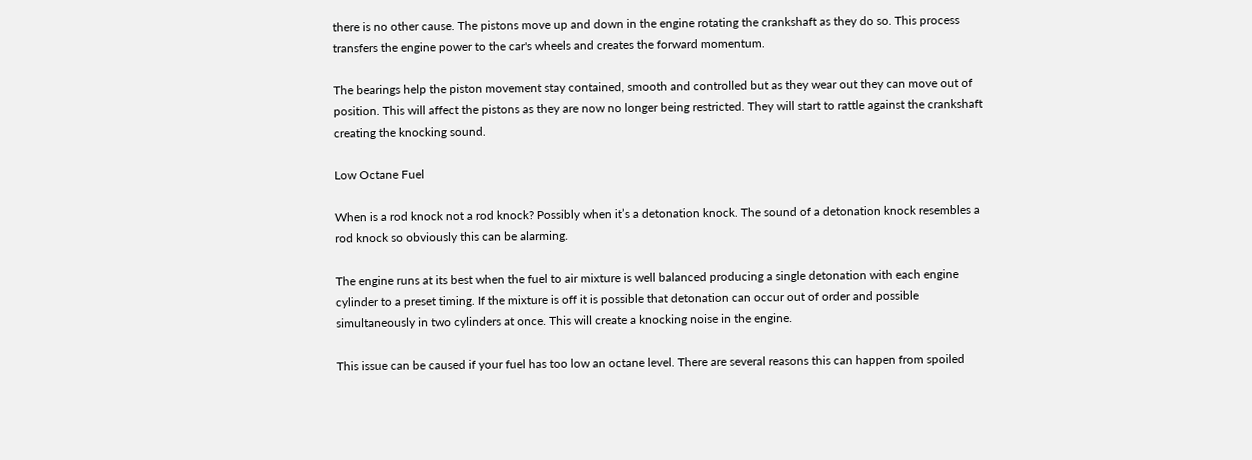there is no other cause. The pistons move up and down in the engine rotating the crankshaft as they do so. This process transfers the engine power to the car's wheels and creates the forward momentum.

The bearings help the piston movement stay contained, smooth and controlled but as they wear out they can move out of position. This will affect the pistons as they are now no longer being restricted. They will start to rattle against the crankshaft creating the knocking sound.

Low Octane Fuel

When is a rod knock not a rod knock? Possibly when it’s a detonation knock. The sound of a detonation knock resembles a rod knock so obviously this can be alarming.

The engine runs at its best when the fuel to air mixture is well balanced producing a single detonation with each engine cylinder to a preset timing. If the mixture is off it is possible that detonation can occur out of order and possible simultaneously in two cylinders at once. This will create a knocking noise in the engine.

This issue can be caused if your fuel has too low an octane level. There are several reasons this can happen from spoiled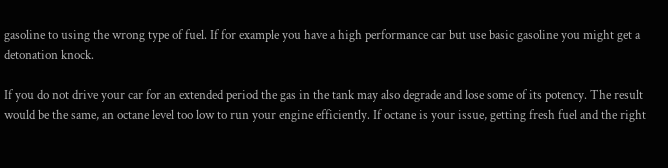gasoline to using the wrong type of fuel. If for example you have a high performance car but use basic gasoline you might get a detonation knock.

If you do not drive your car for an extended period the gas in the tank may also degrade and lose some of its potency. The result would be the same, an octane level too low to run your engine efficiently. If octane is your issue, getting fresh fuel and the right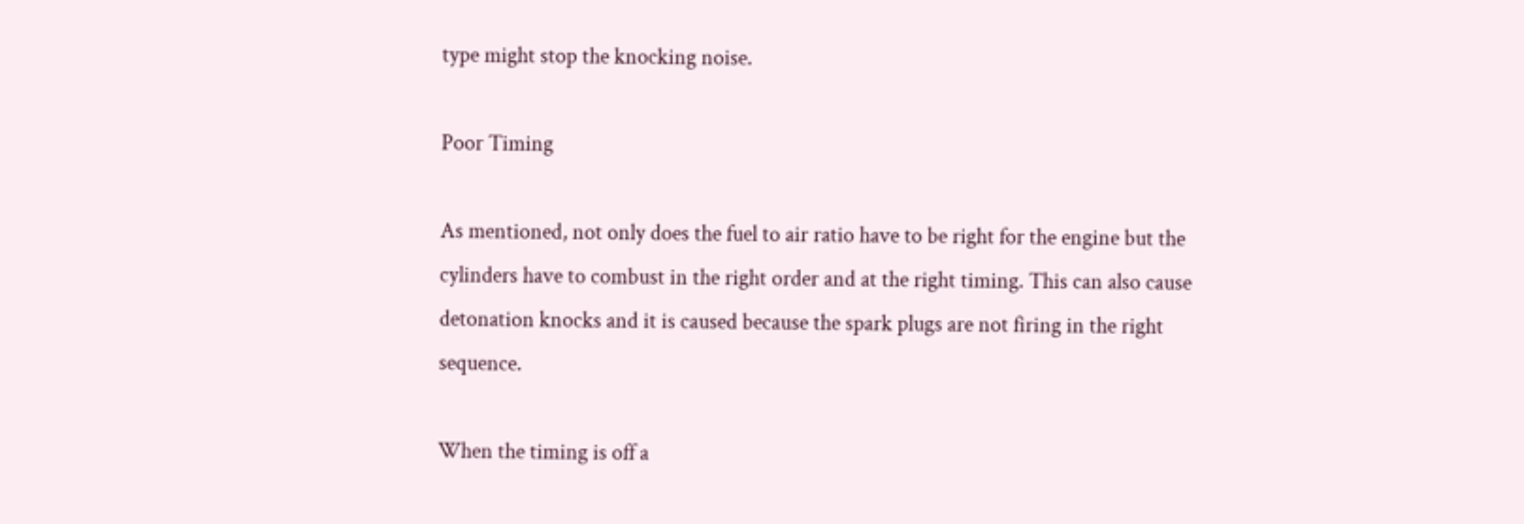type might stop the knocking noise.

Poor Timing

As mentioned, not only does the fuel to air ratio have to be right for the engine but the cylinders have to combust in the right order and at the right timing. This can also cause detonation knocks and it is caused because the spark plugs are not firing in the right sequence.

When the timing is off a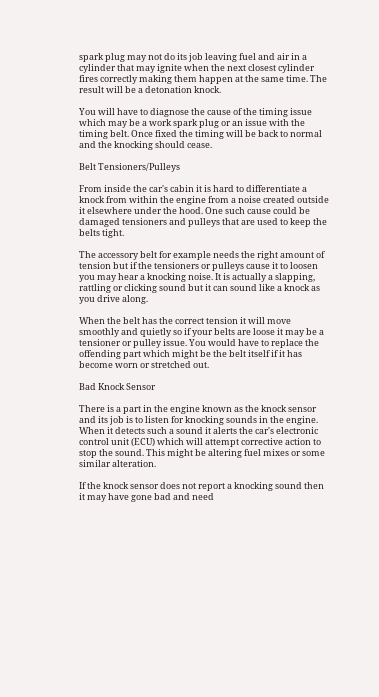spark plug may not do its job leaving fuel and air in a cylinder that may ignite when the next closest cylinder fires correctly making them happen at the same time. The result will be a detonation knock.

You will have to diagnose the cause of the timing issue which may be a work spark plug or an issue with the timing belt. Once fixed the timing will be back to normal and the knocking should cease.

Belt Tensioners/Pulleys

From inside the car's cabin it is hard to differentiate a knock from within the engine from a noise created outside it elsewhere under the hood. One such cause could be damaged tensioners and pulleys that are used to keep the belts tight.

The accessory belt for example needs the right amount of tension but if the tensioners or pulleys cause it to loosen you may hear a knocking noise. It is actually a slapping, rattling or clicking sound but it can sound like a knock as you drive along.

When the belt has the correct tension it will move smoothly and quietly so if your belts are loose it may be a tensioner or pulley issue. You would have to replace the offending part which might be the belt itself if it has become worn or stretched out.

Bad Knock Sensor

There is a part in the engine known as the knock sensor and its job is to listen for knocking sounds in the engine. When it detects such a sound it alerts the car's electronic control unit (ECU) which will attempt corrective action to stop the sound. This might be altering fuel mixes or some similar alteration.

If the knock sensor does not report a knocking sound then it may have gone bad and need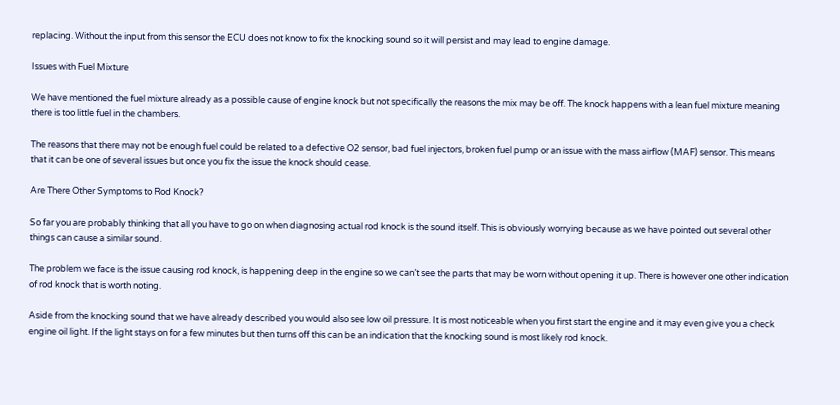replacing. Without the input from this sensor the ECU does not know to fix the knocking sound so it will persist and may lead to engine damage.

Issues with Fuel Mixture

We have mentioned the fuel mixture already as a possible cause of engine knock but not specifically the reasons the mix may be off. The knock happens with a lean fuel mixture meaning there is too little fuel in the chambers.

The reasons that there may not be enough fuel could be related to a defective O2 sensor, bad fuel injectors, broken fuel pump or an issue with the mass airflow (MAF) sensor. This means that it can be one of several issues but once you fix the issue the knock should cease.

Are There Other Symptoms to Rod Knock?

So far you are probably thinking that all you have to go on when diagnosing actual rod knock is the sound itself. This is obviously worrying because as we have pointed out several other things can cause a similar sound.

The problem we face is the issue causing rod knock, is happening deep in the engine so we can’t see the parts that may be worn without opening it up. There is however one other indication of rod knock that is worth noting.

Aside from the knocking sound that we have already described you would also see low oil pressure. It is most noticeable when you first start the engine and it may even give you a check engine oil light. If the light stays on for a few minutes but then turns off this can be an indication that the knocking sound is most likely rod knock.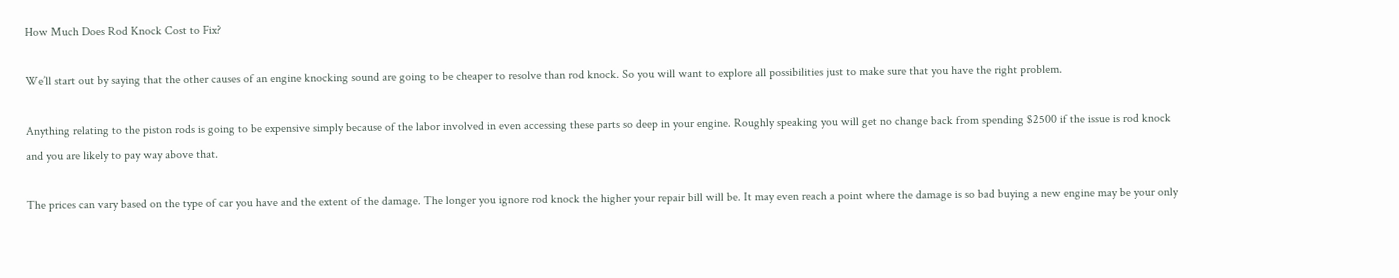How Much Does Rod Knock Cost to Fix?

We’ll start out by saying that the other causes of an engine knocking sound are going to be cheaper to resolve than rod knock. So you will want to explore all possibilities just to make sure that you have the right problem.

Anything relating to the piston rods is going to be expensive simply because of the labor involved in even accessing these parts so deep in your engine. Roughly speaking you will get no change back from spending $2500 if the issue is rod knock and you are likely to pay way above that.

The prices can vary based on the type of car you have and the extent of the damage. The longer you ignore rod knock the higher your repair bill will be. It may even reach a point where the damage is so bad buying a new engine may be your only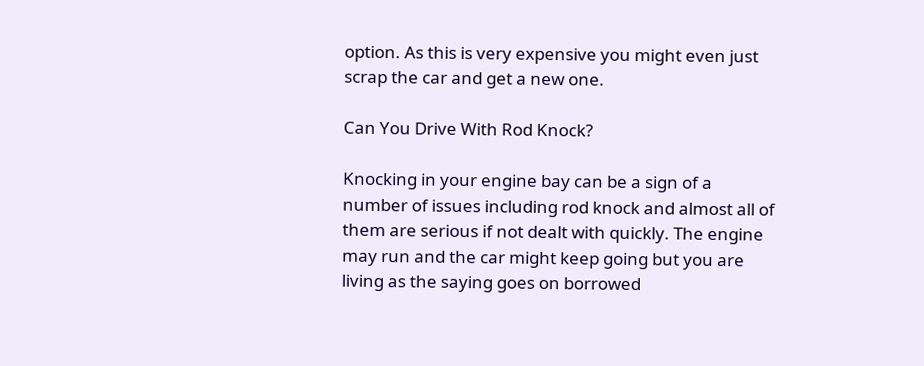option. As this is very expensive you might even just scrap the car and get a new one.

Can You Drive With Rod Knock?

Knocking in your engine bay can be a sign of a number of issues including rod knock and almost all of them are serious if not dealt with quickly. The engine may run and the car might keep going but you are living as the saying goes on borrowed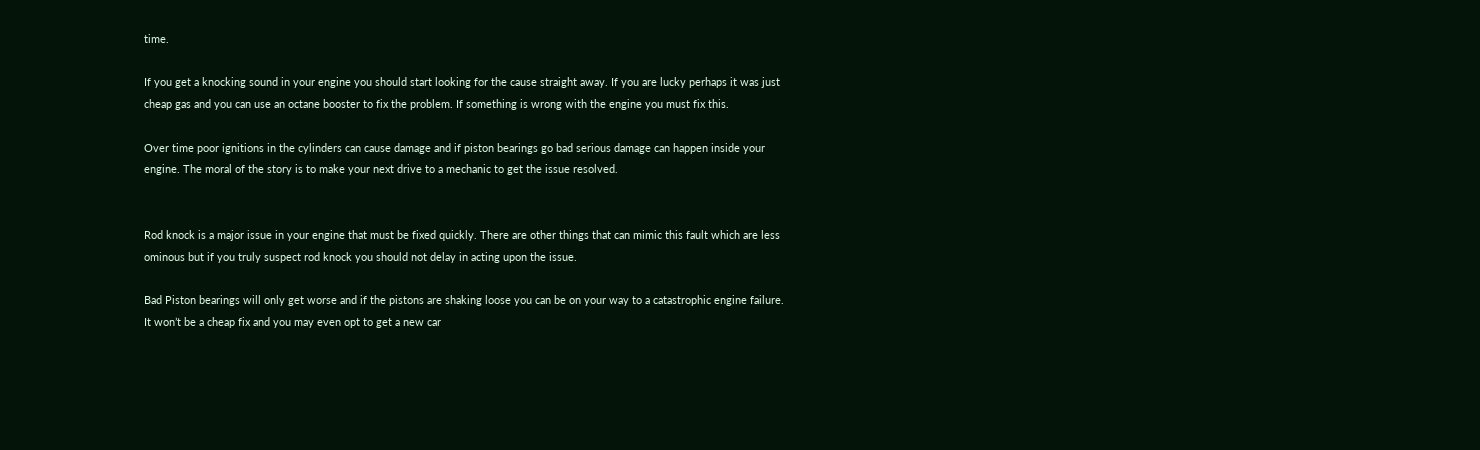time.

If you get a knocking sound in your engine you should start looking for the cause straight away. If you are lucky perhaps it was just cheap gas and you can use an octane booster to fix the problem. If something is wrong with the engine you must fix this.

Over time poor ignitions in the cylinders can cause damage and if piston bearings go bad serious damage can happen inside your engine. The moral of the story is to make your next drive to a mechanic to get the issue resolved.


Rod knock is a major issue in your engine that must be fixed quickly. There are other things that can mimic this fault which are less ominous but if you truly suspect rod knock you should not delay in acting upon the issue.

Bad Piston bearings will only get worse and if the pistons are shaking loose you can be on your way to a catastrophic engine failure. It won’t be a cheap fix and you may even opt to get a new car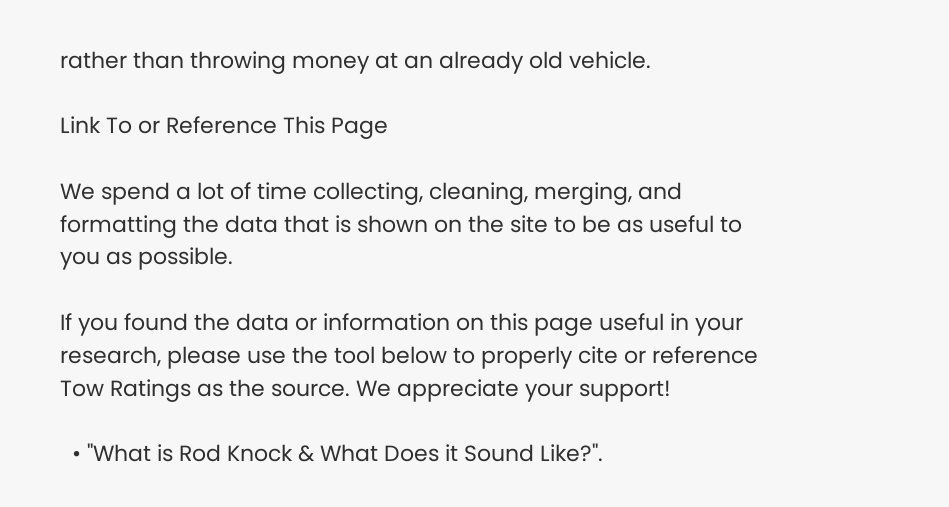rather than throwing money at an already old vehicle.

Link To or Reference This Page

We spend a lot of time collecting, cleaning, merging, and formatting the data that is shown on the site to be as useful to you as possible.

If you found the data or information on this page useful in your research, please use the tool below to properly cite or reference Tow Ratings as the source. We appreciate your support!

  • "What is Rod Knock & What Does it Sound Like?".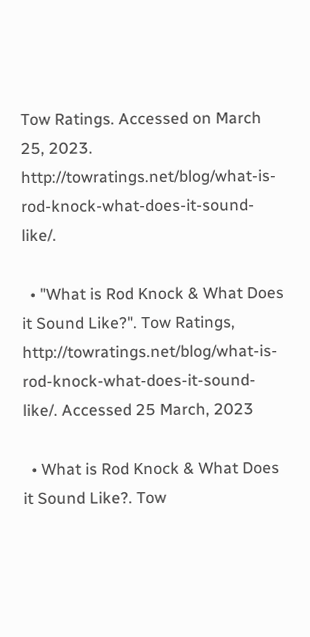Tow Ratings. Accessed on March 25, 2023. http://towratings.net/blog/what-is-rod-knock-what-does-it-sound-like/.

  • "What is Rod Knock & What Does it Sound Like?". Tow Ratings, http://towratings.net/blog/what-is-rod-knock-what-does-it-sound-like/. Accessed 25 March, 2023

  • What is Rod Knock & What Does it Sound Like?. Tow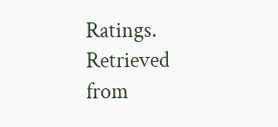Ratings. Retrieved from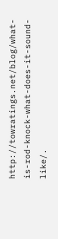http://towratings.net/blog/what-is-rod-knock-what-does-it-sound-like/.